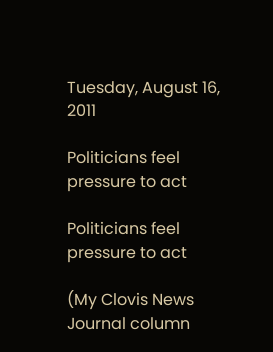Tuesday, August 16, 2011

Politicians feel pressure to act

Politicians feel pressure to act

(My Clovis News Journal column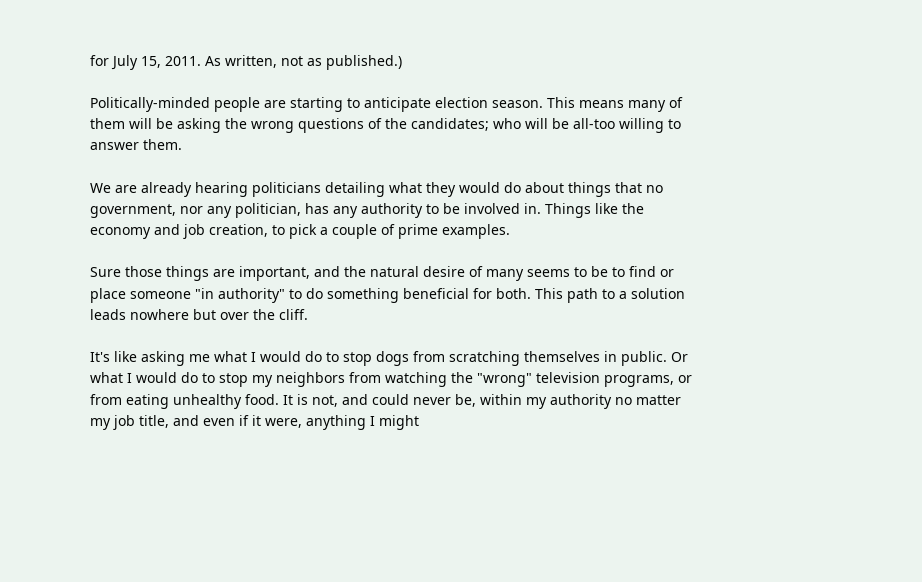for July 15, 2011. As written, not as published.)

Politically-minded people are starting to anticipate election season. This means many of them will be asking the wrong questions of the candidates; who will be all-too willing to answer them.

We are already hearing politicians detailing what they would do about things that no government, nor any politician, has any authority to be involved in. Things like the economy and job creation, to pick a couple of prime examples.

Sure those things are important, and the natural desire of many seems to be to find or place someone "in authority" to do something beneficial for both. This path to a solution leads nowhere but over the cliff.

It's like asking me what I would do to stop dogs from scratching themselves in public. Or what I would do to stop my neighbors from watching the "wrong" television programs, or from eating unhealthy food. It is not, and could never be, within my authority no matter my job title, and even if it were, anything I might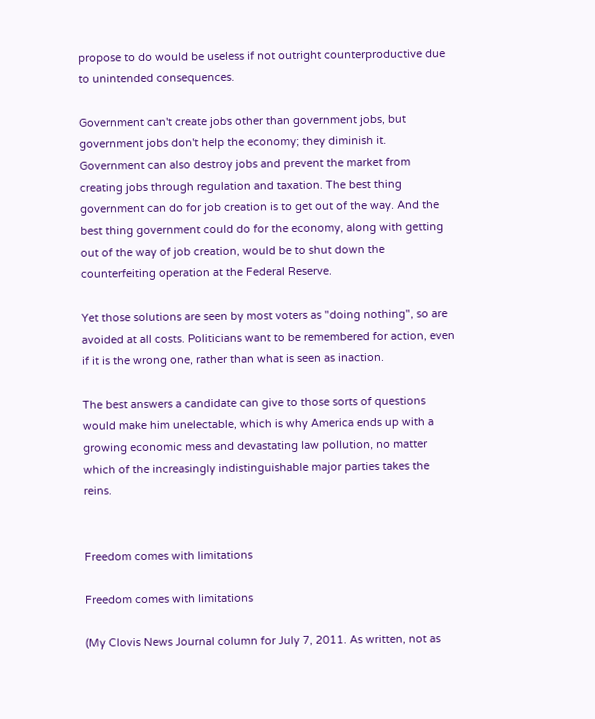propose to do would be useless if not outright counterproductive due to unintended consequences.

Government can't create jobs other than government jobs, but government jobs don't help the economy; they diminish it. Government can also destroy jobs and prevent the market from creating jobs through regulation and taxation. The best thing government can do for job creation is to get out of the way. And the best thing government could do for the economy, along with getting out of the way of job creation, would be to shut down the counterfeiting operation at the Federal Reserve.

Yet those solutions are seen by most voters as "doing nothing", so are avoided at all costs. Politicians want to be remembered for action, even if it is the wrong one, rather than what is seen as inaction.

The best answers a candidate can give to those sorts of questions would make him unelectable, which is why America ends up with a growing economic mess and devastating law pollution, no matter which of the increasingly indistinguishable major parties takes the reins.


Freedom comes with limitations

Freedom comes with limitations

(My Clovis News Journal column for July 7, 2011. As written, not as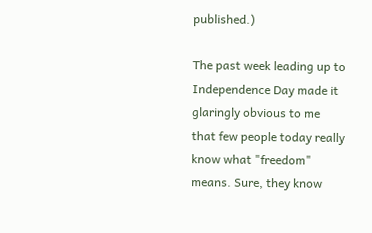published.)

The past week leading up to Independence Day made it glaringly obvious to me that few people today really know what "freedom" means. Sure, they know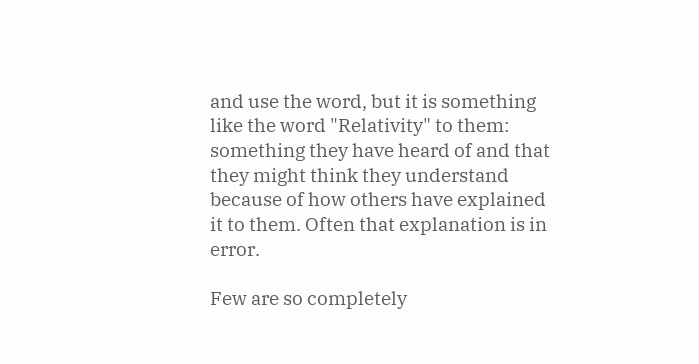and use the word, but it is something like the word "Relativity" to them: something they have heard of and that they might think they understand because of how others have explained it to them. Often that explanation is in error.

Few are so completely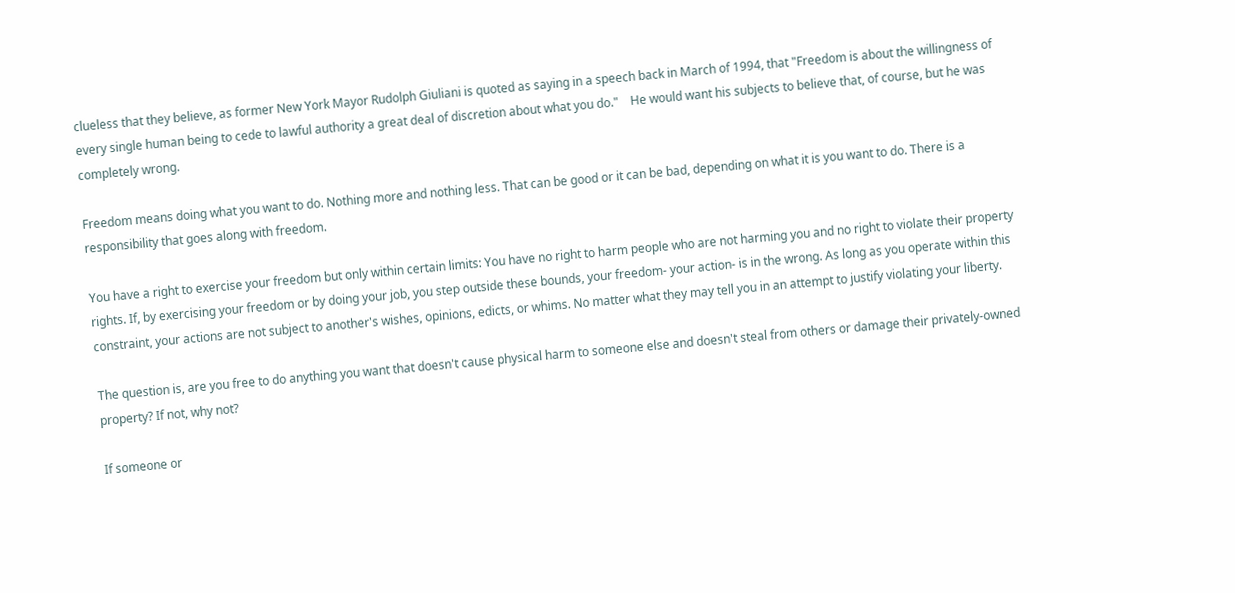clueless that they believe, as former New York Mayor Rudolph Giuliani is quoted as saying in a speech back in March of 1994, that "Freedom is about the willingness of every single human being to cede to lawful authority a great deal of discretion about what you do."    He would want his subjects to believe that, of course, but he was completely wrong.

Freedom means doing what you want to do. Nothing more and nothing less. That can be good or it can be bad, depending on what it is you want to do. There is a responsibility that goes along with freedom.

You have a right to exercise your freedom but only within certain limits: You have no right to harm people who are not harming you and no right to violate their property rights. If, by exercising your freedom or by doing your job, you step outside these bounds, your freedom- your action- is in the wrong. As long as you operate within this constraint, your actions are not subject to another's wishes, opinions, edicts, or whims. No matter what they may tell you in an attempt to justify violating your liberty.

The question is, are you free to do anything you want that doesn't cause physical harm to someone else and doesn't steal from others or damage their privately-owned property? If not, why not?

If someone or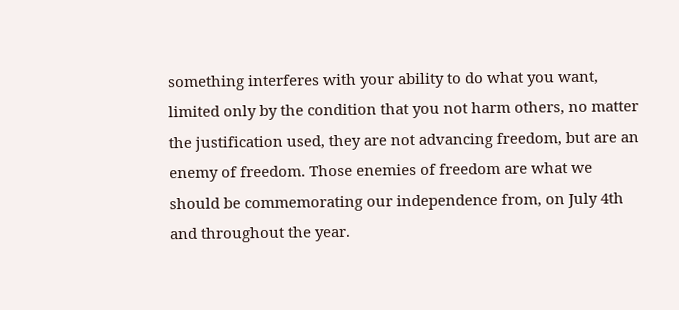something interferes with your ability to do what you want, limited only by the condition that you not harm others, no matter the justification used, they are not advancing freedom, but are an enemy of freedom. Those enemies of freedom are what we should be commemorating our independence from, on July 4th and throughout the year.